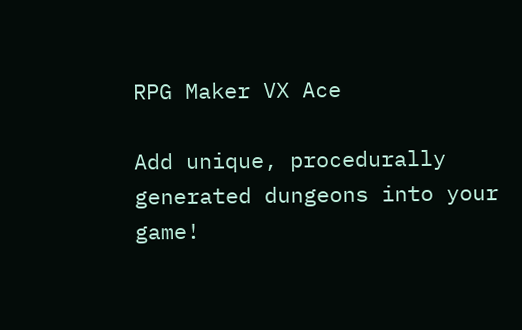RPG Maker VX Ace

Add unique, procedurally generated dungeons into your game!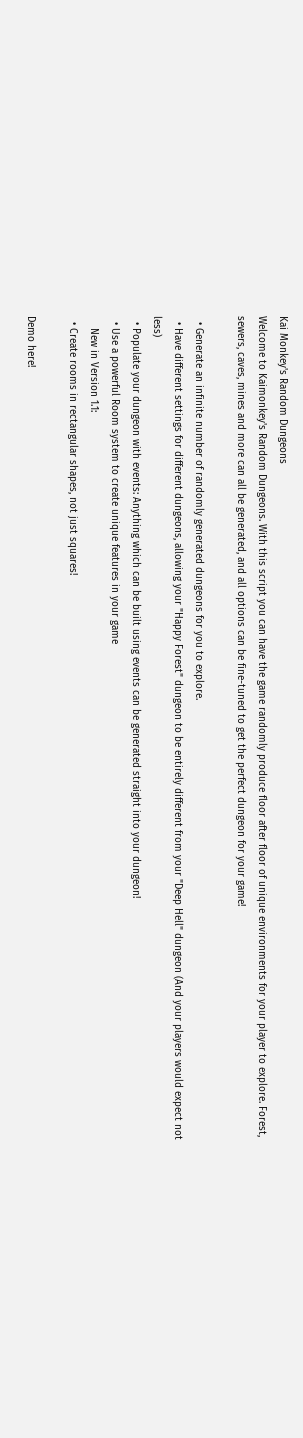Kai Monkey's Random Dungeons
Welcome to Kaimonkey's Random Dungeons. With this script you can have the game randomly produce floor after floor of unique environments for your player to explore. Forest, sewers, caves, mines and more can all be generated, and all options can be fine-tuned to get the perfect dungeon for your game!

  • Generate an infinite number of randomly generated dungeons for you to explore.
  • Have different settings for different dungeons, allowing your "Happy Forest" dungeon to be entirely different from your "Deep Hell" dungeon (And your players would expect not less)
  • Populate your dungeon with events: Anything which can be built using events can be generated straight into your dungeon!
  • Use a powerful Room system to create unique features in your game
    New in Version 1.1:
  • Create rooms in rectangular shapes, not just squares!

Demo here!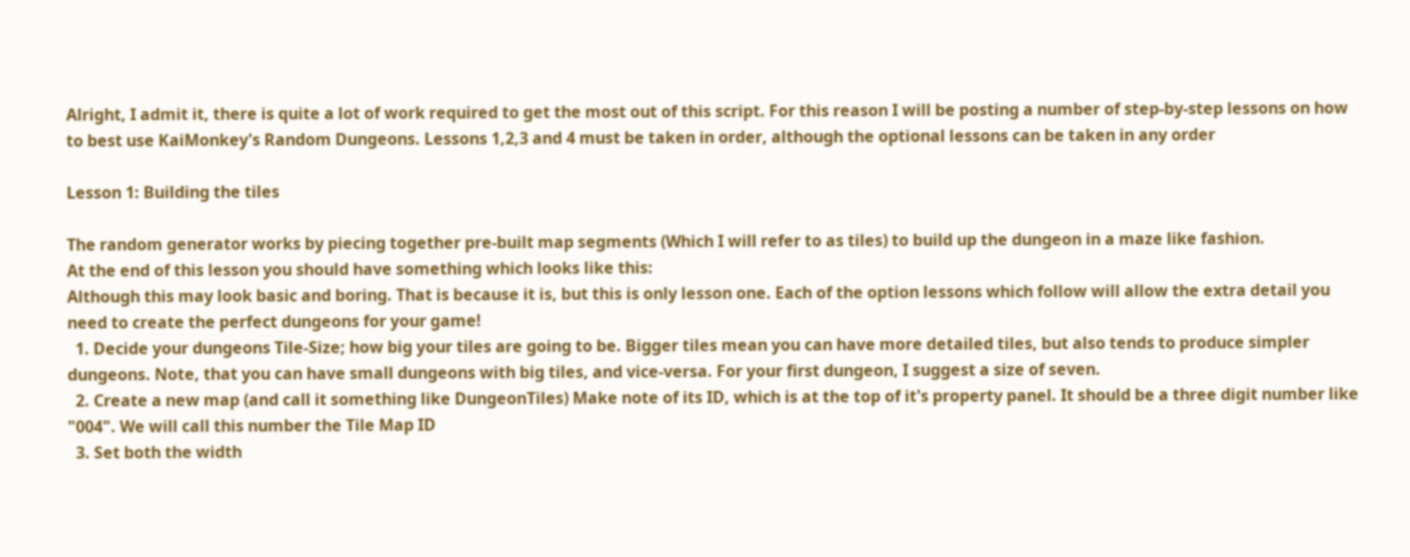Alright, I admit it, there is quite a lot of work required to get the most out of this script. For this reason I will be posting a number of step-by-step lessons on how to best use KaiMonkey's Random Dungeons. Lessons 1,2,3 and 4 must be taken in order, although the optional lessons can be taken in any order

Lesson 1: Building the tiles

The random generator works by piecing together pre-built map segments (Which I will refer to as tiles) to build up the dungeon in a maze like fashion.
At the end of this lesson you should have something which looks like this:
Although this may look basic and boring. That is because it is, but this is only lesson one. Each of the option lessons which follow will allow the extra detail you need to create the perfect dungeons for your game!
  1. Decide your dungeons Tile-Size; how big your tiles are going to be. Bigger tiles mean you can have more detailed tiles, but also tends to produce simpler dungeons. Note, that you can have small dungeons with big tiles, and vice-versa. For your first dungeon, I suggest a size of seven.
  2. Create a new map (and call it something like DungeonTiles) Make note of its ID, which is at the top of it's property panel. It should be a three digit number like "004". We will call this number the Tile Map ID
  3. Set both the width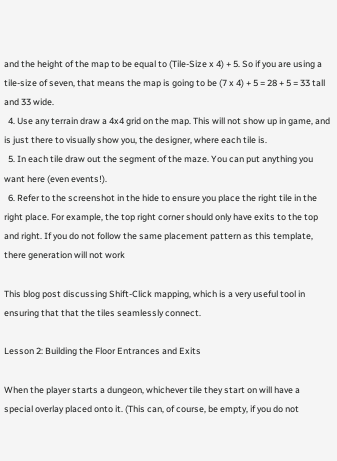and the height of the map to be equal to (Tile-Size x 4) + 5. So if you are using a tile-size of seven, that means the map is going to be (7 x 4) + 5 = 28 + 5 = 33 tall and 33 wide.
  4. Use any terrain draw a 4x4 grid on the map. This will not show up in game, and is just there to visually show you, the designer, where each tile is.
  5. In each tile draw out the segment of the maze. You can put anything you want here (even events!).
  6. Refer to the screenshot in the hide to ensure you place the right tile in the right place. For example, the top right corner should only have exits to the top and right. If you do not follow the same placement pattern as this template, there generation will not work

This blog post discussing Shift-Click mapping, which is a very useful tool in ensuring that that the tiles seamlessly connect.

Lesson 2: Building the Floor Entrances and Exits

When the player starts a dungeon, whichever tile they start on will have a special overlay placed onto it. (This can, of course, be empty, if you do not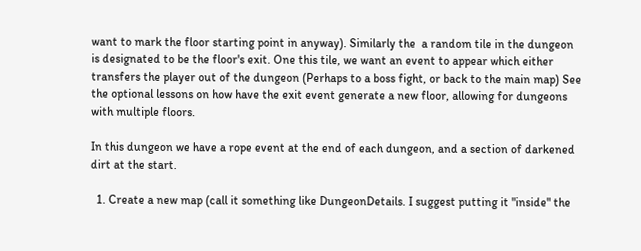want to mark the floor starting point in anyway). Similarly the  a random tile in the dungeon is designated to be the floor's exit. One this tile, we want an event to appear which either transfers the player out of the dungeon (Perhaps to a boss fight, or back to the main map) See the optional lessons on how have the exit event generate a new floor, allowing for dungeons with multiple floors.

In this dungeon we have a rope event at the end of each dungeon, and a section of darkened dirt at the start.

  1. Create a new map (call it something like DungeonDetails. I suggest putting it "inside" the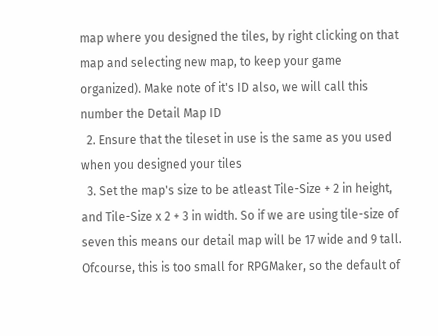map where you designed the tiles, by right clicking on that map and selecting new map, to keep your game organized). Make note of it's ID also, we will call this number the Detail Map ID
  2. Ensure that the tileset in use is the same as you used when you designed your tiles
  3. Set the map's size to be atleast Tile-Size + 2 in height, and Tile-Size x 2 + 3 in width. So if we are using tile-size of seven this means our detail map will be 17 wide and 9 tall. Ofcourse, this is too small for RPGMaker, so the default of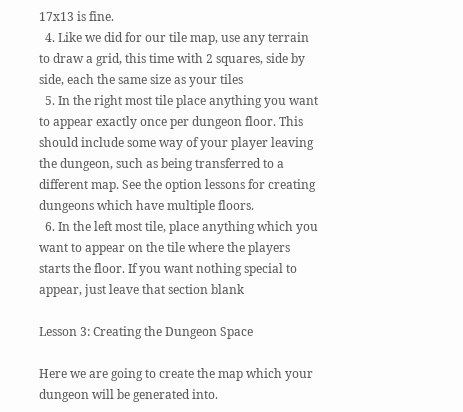17x13 is fine.
  4. Like we did for our tile map, use any terrain to draw a grid, this time with 2 squares, side by side, each the same size as your tiles
  5. In the right most tile place anything you want to appear exactly once per dungeon floor. This should include some way of your player leaving the dungeon, such as being transferred to a different map. See the option lessons for creating dungeons which have multiple floors.
  6. In the left most tile, place anything which you want to appear on the tile where the players starts the floor. If you want nothing special to appear, just leave that section blank

Lesson 3: Creating the Dungeon Space

Here we are going to create the map which your dungeon will be generated into.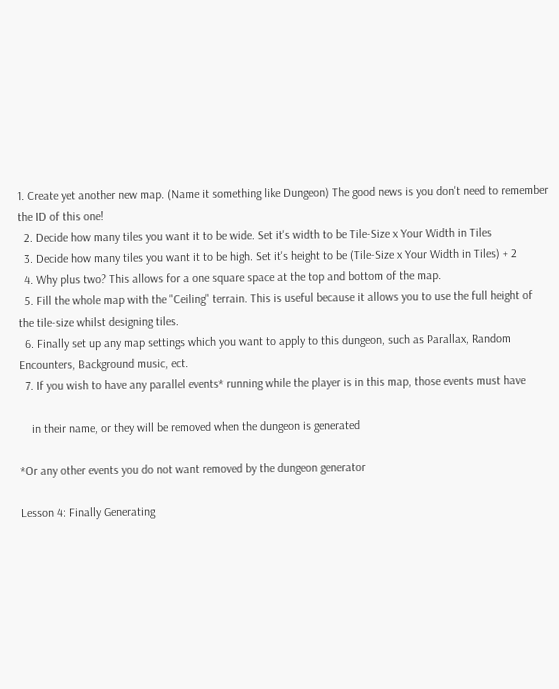1. Create yet another new map. (Name it something like Dungeon) The good news is you don't need to remember the ID of this one!
  2. Decide how many tiles you want it to be wide. Set it's width to be Tile-Size x Your Width in Tiles
  3. Decide how many tiles you want it to be high. Set it's height to be (Tile-Size x Your Width in Tiles) + 2
  4. Why plus two? This allows for a one square space at the top and bottom of the map.
  5. Fill the whole map with the "Ceiling" terrain. This is useful because it allows you to use the full height of the tile-size whilst designing tiles.
  6. Finally set up any map settings which you want to apply to this dungeon, such as Parallax, Random Encounters, Background music, ect.
  7. If you wish to have any parallel events* running while the player is in this map, those events must have

    in their name, or they will be removed when the dungeon is generated

*Or any other events you do not want removed by the dungeon generator

Lesson 4: Finally Generating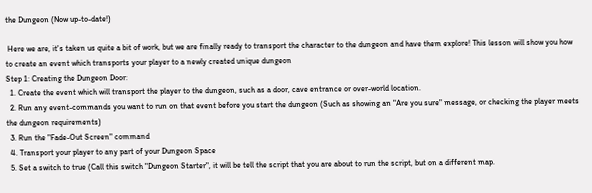the Dungeon (Now up-to-date!)

 Here we are, it's taken us quite a bit of work, but we are finally ready to transport the character to the dungeon and have them explore! This lesson will show you how to create an event which transports your player to a newly created unique dungeon
Step 1: Creating the Dungeon Door:
  1. Create the event which will transport the player to the dungeon, such as a door, cave entrance or over-world location.
  2. Run any event-commands you want to run on that event before you start the dungeon (Such as showing an "Are you sure" message, or checking the player meets the dungeon requirements)
  3. Run the "Fade-Out Screen" command
  4. Transport your player to any part of your Dungeon Space
  5. Set a switch to true (Call this switch "Dungeon Starter", it will be tell the script that you are about to run the script, but on a different map.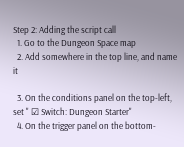Step 2: Adding the script call
  1. Go to the Dungeon Space map
  2. Add somewhere in the top line, and name it

  3. On the conditions panel on the top-left, set " ☑ Switch: Dungeon Starter"
  4. On the trigger panel on the bottom-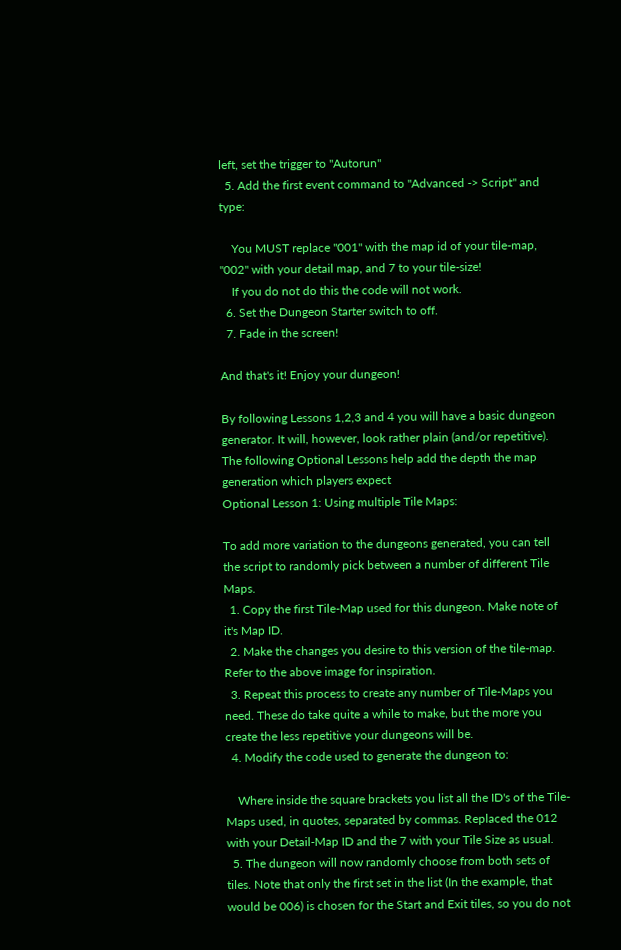left, set the trigger to "Autorun"
  5. Add the first event command to "Advanced -> Script" and type:

    You MUST replace "001" with the map id of your tile-map, "002" with your detail map, and 7 to your tile-size!
    If you do not do this the code will not work.
  6. Set the Dungeon Starter switch to off.
  7. Fade in the screen!

And that's it! Enjoy your dungeon!

By following Lessons 1,2,3 and 4 you will have a basic dungeon generator. It will, however, look rather plain (and/or repetitive). The following Optional Lessons help add the depth the map generation which players expect
Optional Lesson 1: Using multiple Tile Maps:

To add more variation to the dungeons generated, you can tell the script to randomly pick between a number of different Tile Maps.
  1. Copy the first Tile-Map used for this dungeon. Make note of it's Map ID.
  2. Make the changes you desire to this version of the tile-map. Refer to the above image for inspiration.
  3. Repeat this process to create any number of Tile-Maps you need. These do take quite a while to make, but the more you create the less repetitive your dungeons will be.
  4. Modify the code used to generate the dungeon to:

    Where inside the square brackets you list all the ID's of the Tile-Maps used, in quotes, separated by commas. Replaced the 012 with your Detail-Map ID and the 7 with your Tile Size as usual.
  5. The dungeon will now randomly choose from both sets of tiles. Note that only the first set in the list (In the example, that would be 006) is chosen for the Start and Exit tiles, so you do not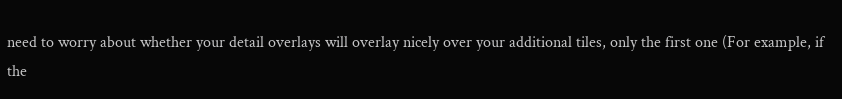need to worry about whether your detail overlays will overlay nicely over your additional tiles, only the first one (For example, if the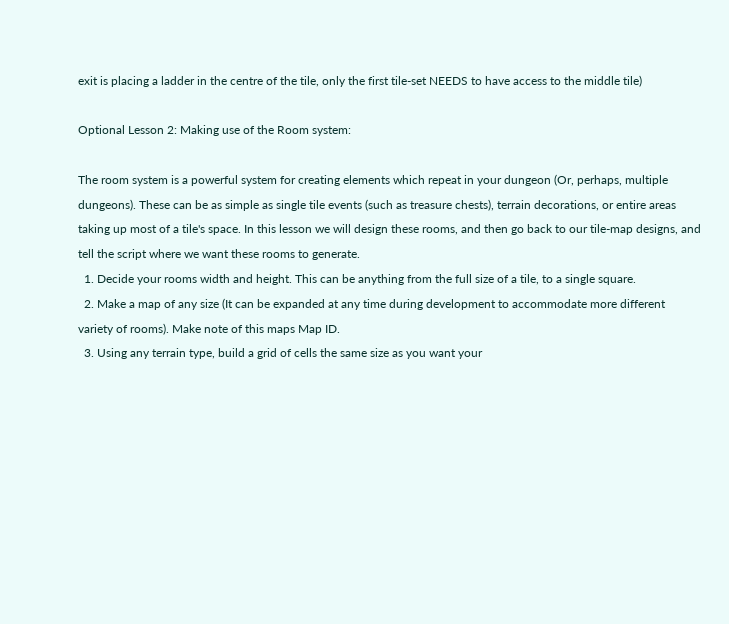exit is placing a ladder in the centre of the tile, only the first tile-set NEEDS to have access to the middle tile)

Optional Lesson 2: Making use of the Room system:

The room system is a powerful system for creating elements which repeat in your dungeon (Or, perhaps, multiple dungeons). These can be as simple as single tile events (such as treasure chests), terrain decorations, or entire areas taking up most of a tile's space. In this lesson we will design these rooms, and then go back to our tile-map designs, and tell the script where we want these rooms to generate.
  1. Decide your rooms width and height. This can be anything from the full size of a tile, to a single square.
  2. Make a map of any size (It can be expanded at any time during development to accommodate more different variety of rooms). Make note of this maps Map ID.
  3. Using any terrain type, build a grid of cells the same size as you want your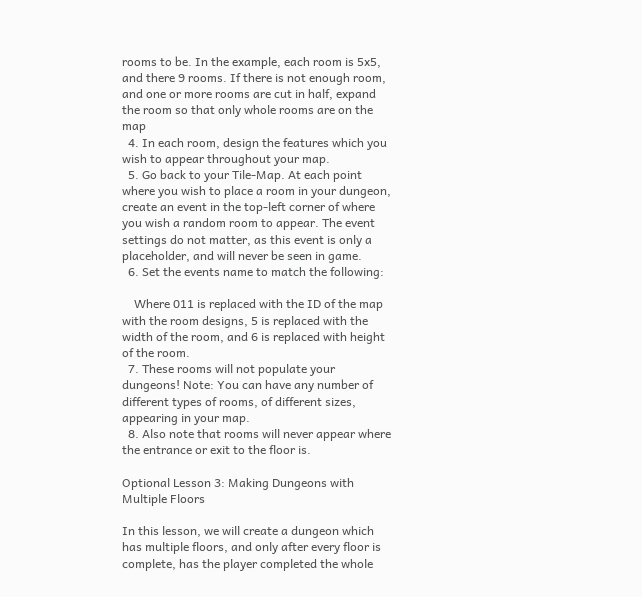rooms to be. In the example, each room is 5x5, and there 9 rooms. If there is not enough room, and one or more rooms are cut in half, expand the room so that only whole rooms are on the map
  4. In each room, design the features which you wish to appear throughout your map.
  5. Go back to your Tile-Map. At each point where you wish to place a room in your dungeon, create an event in the top-left corner of where you wish a random room to appear. The event settings do not matter, as this event is only a placeholder, and will never be seen in game.
  6. Set the events name to match the following:

    Where 011 is replaced with the ID of the map with the room designs, 5 is replaced with the width of the room, and 6 is replaced with height of the room.
  7. These rooms will not populate your dungeons! Note: You can have any number of different types of rooms, of different sizes, appearing in your map.
  8. Also note that rooms will never appear where the entrance or exit to the floor is.

Optional Lesson 3: Making Dungeons with Multiple Floors

In this lesson, we will create a dungeon which has multiple floors, and only after every floor is complete, has the player completed the whole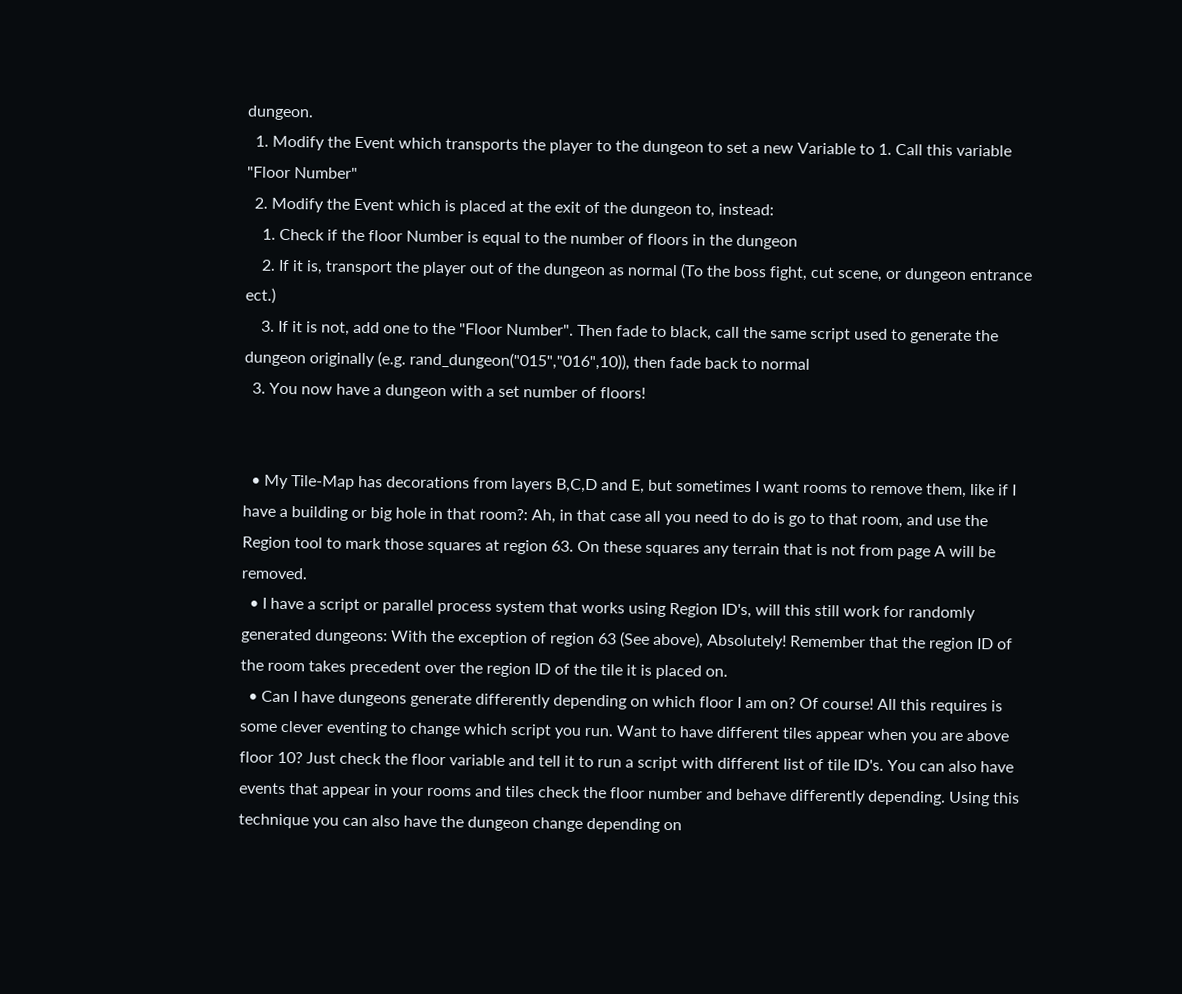dungeon.
  1. Modify the Event which transports the player to the dungeon to set a new Variable to 1. Call this variable "Floor Number"
  2. Modify the Event which is placed at the exit of the dungeon to, instead:
    1. Check if the floor Number is equal to the number of floors in the dungeon
    2. If it is, transport the player out of the dungeon as normal (To the boss fight, cut scene, or dungeon entrance ect.)
    3. If it is not, add one to the "Floor Number". Then fade to black, call the same script used to generate the dungeon originally (e.g. rand_dungeon("015","016",10)), then fade back to normal
  3. You now have a dungeon with a set number of floors!


  • My Tile-Map has decorations from layers B,C,D and E, but sometimes I want rooms to remove them, like if I have a building or big hole in that room?: Ah, in that case all you need to do is go to that room, and use the Region tool to mark those squares at region 63. On these squares any terrain that is not from page A will be removed.
  • I have a script or parallel process system that works using Region ID's, will this still work for randomly generated dungeons: With the exception of region 63 (See above), Absolutely! Remember that the region ID of the room takes precedent over the region ID of the tile it is placed on.
  • Can I have dungeons generate differently depending on which floor I am on? Of course! All this requires is some clever eventing to change which script you run. Want to have different tiles appear when you are above floor 10? Just check the floor variable and tell it to run a script with different list of tile ID's. You can also have events that appear in your rooms and tiles check the floor number and behave differently depending. Using this technique you can also have the dungeon change depending on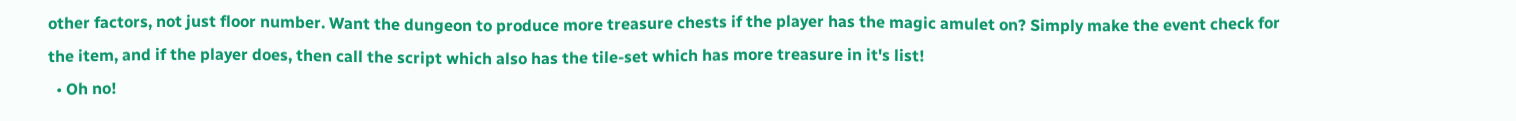other factors, not just floor number. Want the dungeon to produce more treasure chests if the player has the magic amulet on? Simply make the event check for the item, and if the player does, then call the script which also has the tile-set which has more treasure in it's list!
  • Oh no!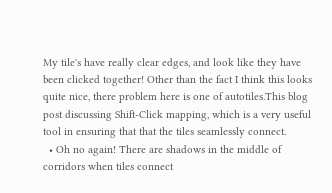My tile's have really clear edges, and look like they have been clicked together! Other than the fact I think this looks quite nice, there problem here is one of autotiles.This blog post discussing Shift-Click mapping, which is a very useful tool in ensuring that that the tiles seamlessly connect.
  • Oh no again! There are shadows in the middle of corridors when tiles connect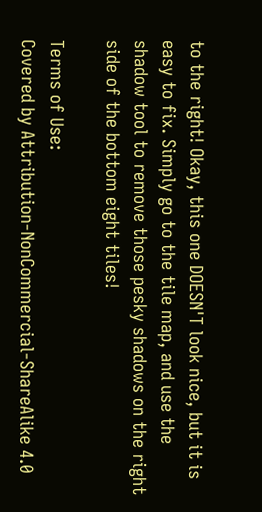to the right! Okay, this one DOESN'T look nice, but it is easy to fix. Simply go to the tile map, and use the shadow tool to remove those pesky shadows on the right side of the bottom eight tiles!

Terms of Use:
Covered by Attribution-NonCommercial-ShareAlike 4.0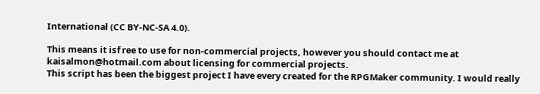International (CC BY-NC-SA 4.0).

This means it isf ree to use for non-commercial projects, however you should contact me at kaisalmon@hotmail.com about licensing for commercial projects.
This script has been the biggest project I have every created for the RPGMaker community. I would really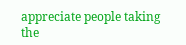appreciate people taking the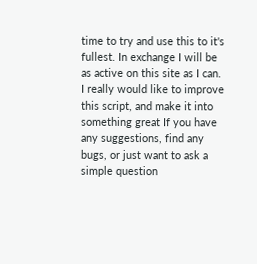time to try and use this to it's fullest. In exchange I will be as active on this site as I can. I really would like to improve this script, and make it into something great If you have any suggestions, find any bugs, or just want to ask a simple question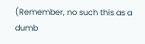(Remember, no such this as a dumb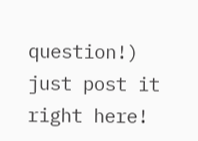question!) just post it right here!